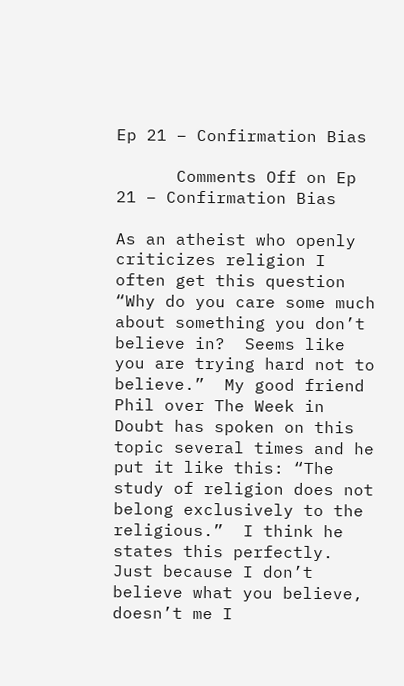Ep 21 – Confirmation Bias

      Comments Off on Ep 21 – Confirmation Bias

As an atheist who openly criticizes religion I often get this question “Why do you care some much about something you don’t believe in?  Seems like you are trying hard not to believe.”  My good friend Phil over The Week in Doubt has spoken on this topic several times and he put it like this: “The study of religion does not belong exclusively to the religious.”  I think he states this perfectly.  Just because I don’t believe what you believe, doesn’t me I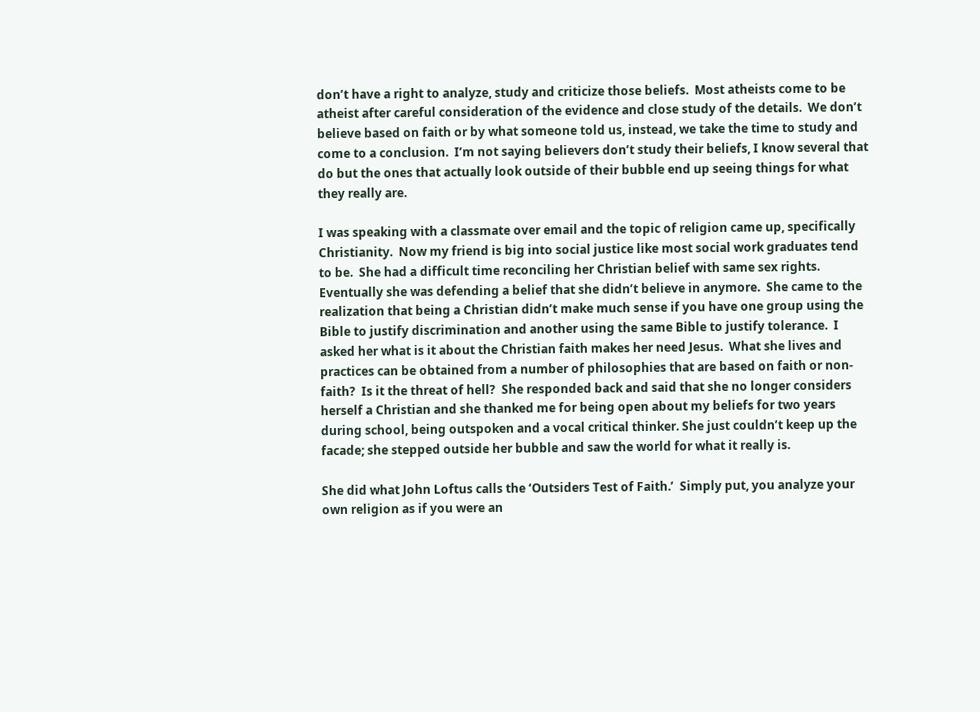don’t have a right to analyze, study and criticize those beliefs.  Most atheists come to be atheist after careful consideration of the evidence and close study of the details.  We don’t believe based on faith or by what someone told us, instead, we take the time to study and come to a conclusion.  I’m not saying believers don’t study their beliefs, I know several that do but the ones that actually look outside of their bubble end up seeing things for what they really are.

I was speaking with a classmate over email and the topic of religion came up, specifically Christianity.  Now my friend is big into social justice like most social work graduates tend to be.  She had a difficult time reconciling her Christian belief with same sex rights.  Eventually she was defending a belief that she didn’t believe in anymore.  She came to the realization that being a Christian didn’t make much sense if you have one group using the Bible to justify discrimination and another using the same Bible to justify tolerance.  I asked her what is it about the Christian faith makes her need Jesus.  What she lives and practices can be obtained from a number of philosophies that are based on faith or non-faith?  Is it the threat of hell?  She responded back and said that she no longer considers herself a Christian and she thanked me for being open about my beliefs for two years during school, being outspoken and a vocal critical thinker. She just couldn’t keep up the facade; she stepped outside her bubble and saw the world for what it really is.

She did what John Loftus calls the ‘Outsiders Test of Faith.’  Simply put, you analyze your own religion as if you were an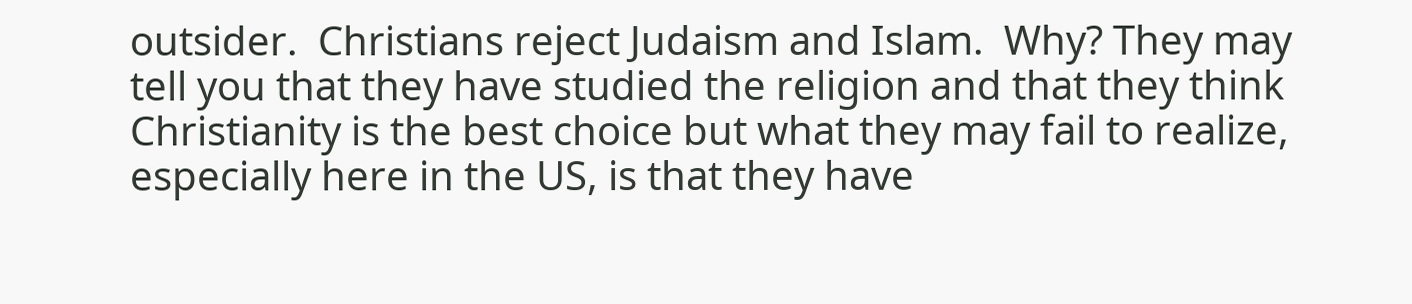outsider.  Christians reject Judaism and Islam.  Why? They may tell you that they have studied the religion and that they think Christianity is the best choice but what they may fail to realize, especially here in the US, is that they have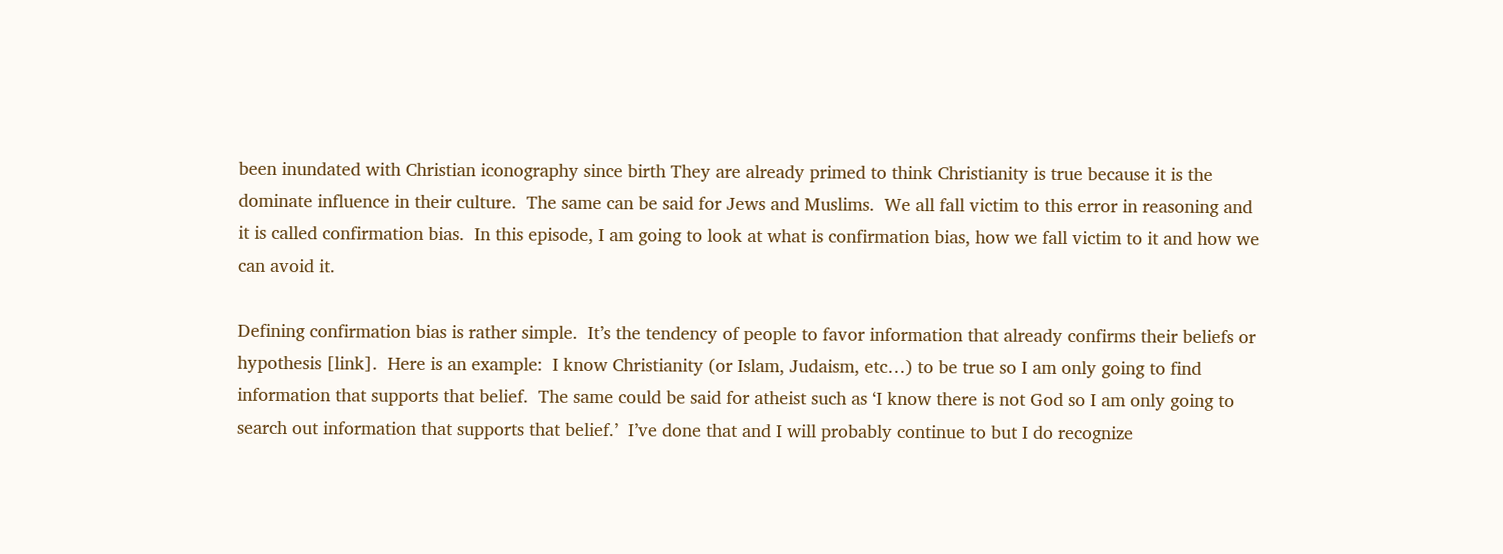been inundated with Christian iconography since birth They are already primed to think Christianity is true because it is the dominate influence in their culture.  The same can be said for Jews and Muslims.  We all fall victim to this error in reasoning and it is called confirmation bias.  In this episode, I am going to look at what is confirmation bias, how we fall victim to it and how we can avoid it.

Defining confirmation bias is rather simple.  It’s the tendency of people to favor information that already confirms their beliefs or hypothesis [link].  Here is an example:  I know Christianity (or Islam, Judaism, etc…) to be true so I am only going to find information that supports that belief.  The same could be said for atheist such as ‘I know there is not God so I am only going to search out information that supports that belief.’  I’ve done that and I will probably continue to but I do recognize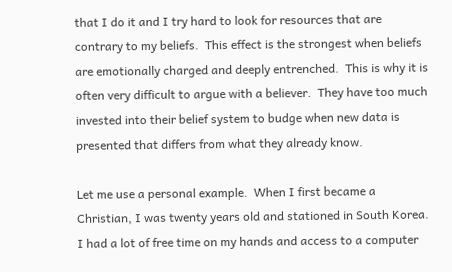that I do it and I try hard to look for resources that are contrary to my beliefs.  This effect is the strongest when beliefs are emotionally charged and deeply entrenched.  This is why it is often very difficult to argue with a believer.  They have too much invested into their belief system to budge when new data is presented that differs from what they already know.

Let me use a personal example.  When I first became a Christian, I was twenty years old and stationed in South Korea.  I had a lot of free time on my hands and access to a computer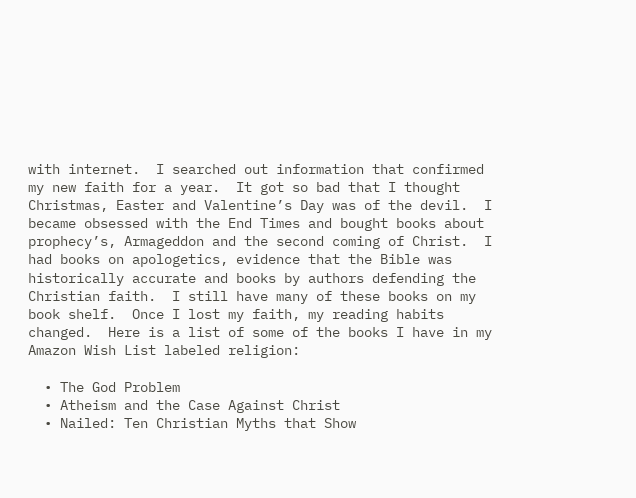with internet.  I searched out information that confirmed my new faith for a year.  It got so bad that I thought Christmas, Easter and Valentine’s Day was of the devil.  I became obsessed with the End Times and bought books about prophecy’s, Armageddon and the second coming of Christ.  I had books on apologetics, evidence that the Bible was historically accurate and books by authors defending the Christian faith.  I still have many of these books on my book shelf.  Once I lost my faith, my reading habits changed.  Here is a list of some of the books I have in my Amazon Wish List labeled religion:

  • The God Problem
  • Atheism and the Case Against Christ
  • Nailed: Ten Christian Myths that Show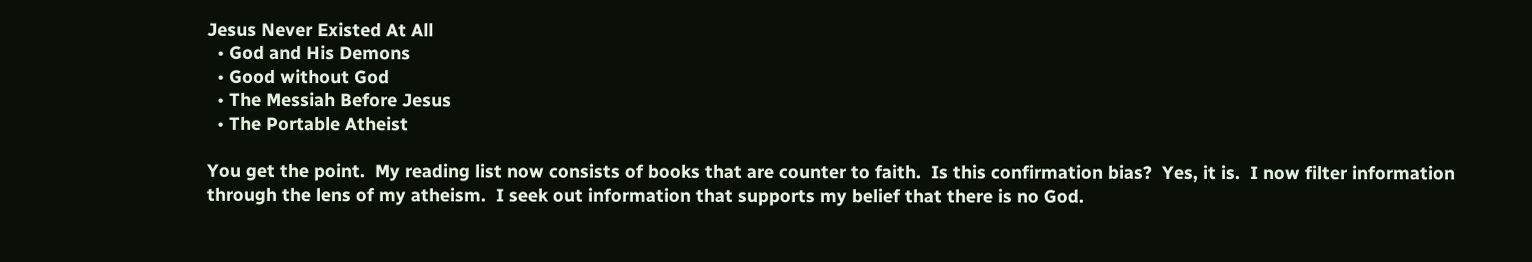Jesus Never Existed At All
  • God and His Demons
  • Good without God
  • The Messiah Before Jesus
  • The Portable Atheist

You get the point.  My reading list now consists of books that are counter to faith.  Is this confirmation bias?  Yes, it is.  I now filter information through the lens of my atheism.  I seek out information that supports my belief that there is no God.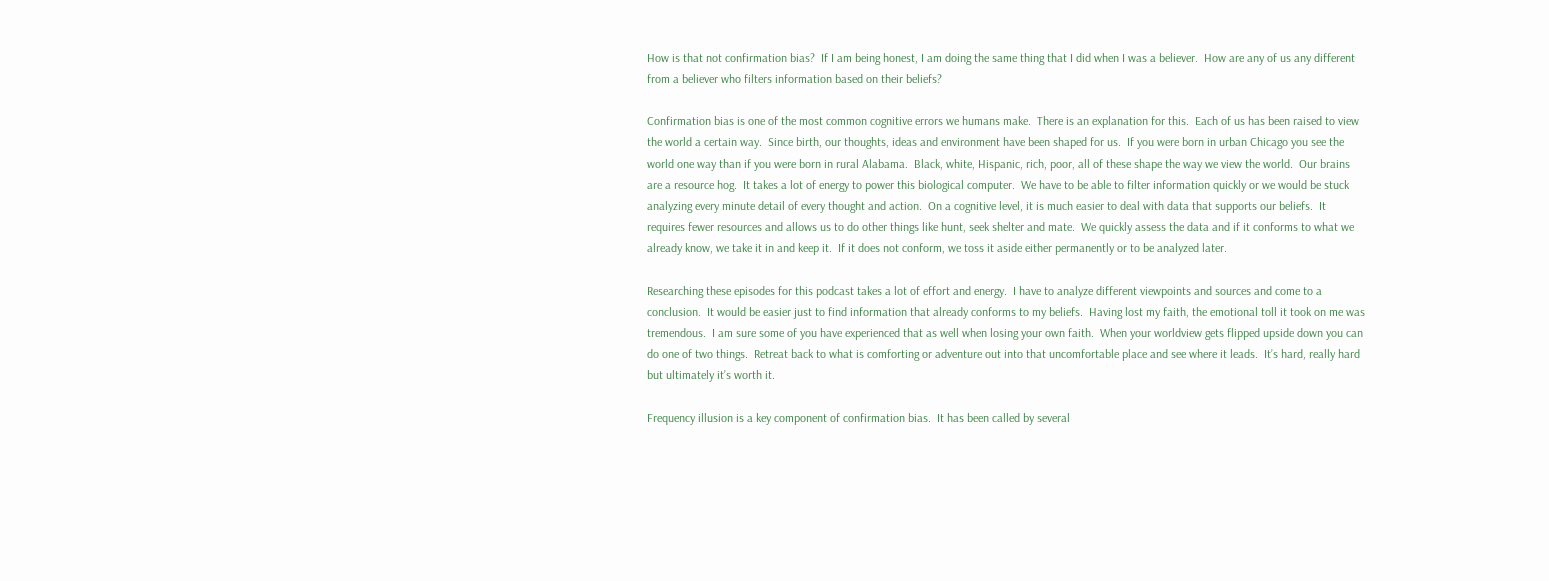How is that not confirmation bias?  If I am being honest, I am doing the same thing that I did when I was a believer.  How are any of us any different from a believer who filters information based on their beliefs?

Confirmation bias is one of the most common cognitive errors we humans make.  There is an explanation for this.  Each of us has been raised to view the world a certain way.  Since birth, our thoughts, ideas and environment have been shaped for us.  If you were born in urban Chicago you see the world one way than if you were born in rural Alabama.  Black, white, Hispanic, rich, poor, all of these shape the way we view the world.  Our brains are a resource hog.  It takes a lot of energy to power this biological computer.  We have to be able to filter information quickly or we would be stuck analyzing every minute detail of every thought and action.  On a cognitive level, it is much easier to deal with data that supports our beliefs.  It requires fewer resources and allows us to do other things like hunt, seek shelter and mate.  We quickly assess the data and if it conforms to what we already know, we take it in and keep it.  If it does not conform, we toss it aside either permanently or to be analyzed later.

Researching these episodes for this podcast takes a lot of effort and energy.  I have to analyze different viewpoints and sources and come to a conclusion.  It would be easier just to find information that already conforms to my beliefs.  Having lost my faith, the emotional toll it took on me was tremendous.  I am sure some of you have experienced that as well when losing your own faith.  When your worldview gets flipped upside down you can do one of two things.  Retreat back to what is comforting or adventure out into that uncomfortable place and see where it leads.  It’s hard, really hard but ultimately it’s worth it.

Frequency illusion is a key component of confirmation bias.  It has been called by several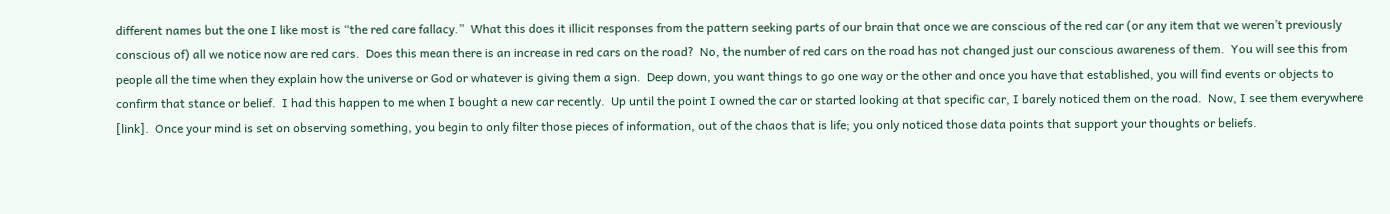different names but the one I like most is “the red care fallacy.”  What this does it illicit responses from the pattern seeking parts of our brain that once we are conscious of the red car (or any item that we weren’t previously conscious of) all we notice now are red cars.  Does this mean there is an increase in red cars on the road?  No, the number of red cars on the road has not changed just our conscious awareness of them.  You will see this from people all the time when they explain how the universe or God or whatever is giving them a sign.  Deep down, you want things to go one way or the other and once you have that established, you will find events or objects to confirm that stance or belief.  I had this happen to me when I bought a new car recently.  Up until the point I owned the car or started looking at that specific car, I barely noticed them on the road.  Now, I see them everywhere [link].  Once your mind is set on observing something, you begin to only filter those pieces of information, out of the chaos that is life; you only noticed those data points that support your thoughts or beliefs.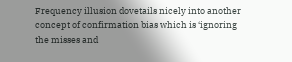Frequency illusion dovetails nicely into another concept of confirmation bias which is ‘ignoring the misses and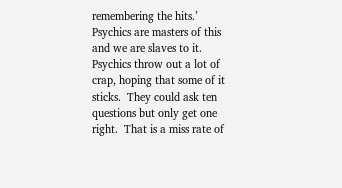remembering the hits.’  Psychics are masters of this and we are slaves to it.  Psychics throw out a lot of crap, hoping that some of it sticks.  They could ask ten questions but only get one right.  That is a miss rate of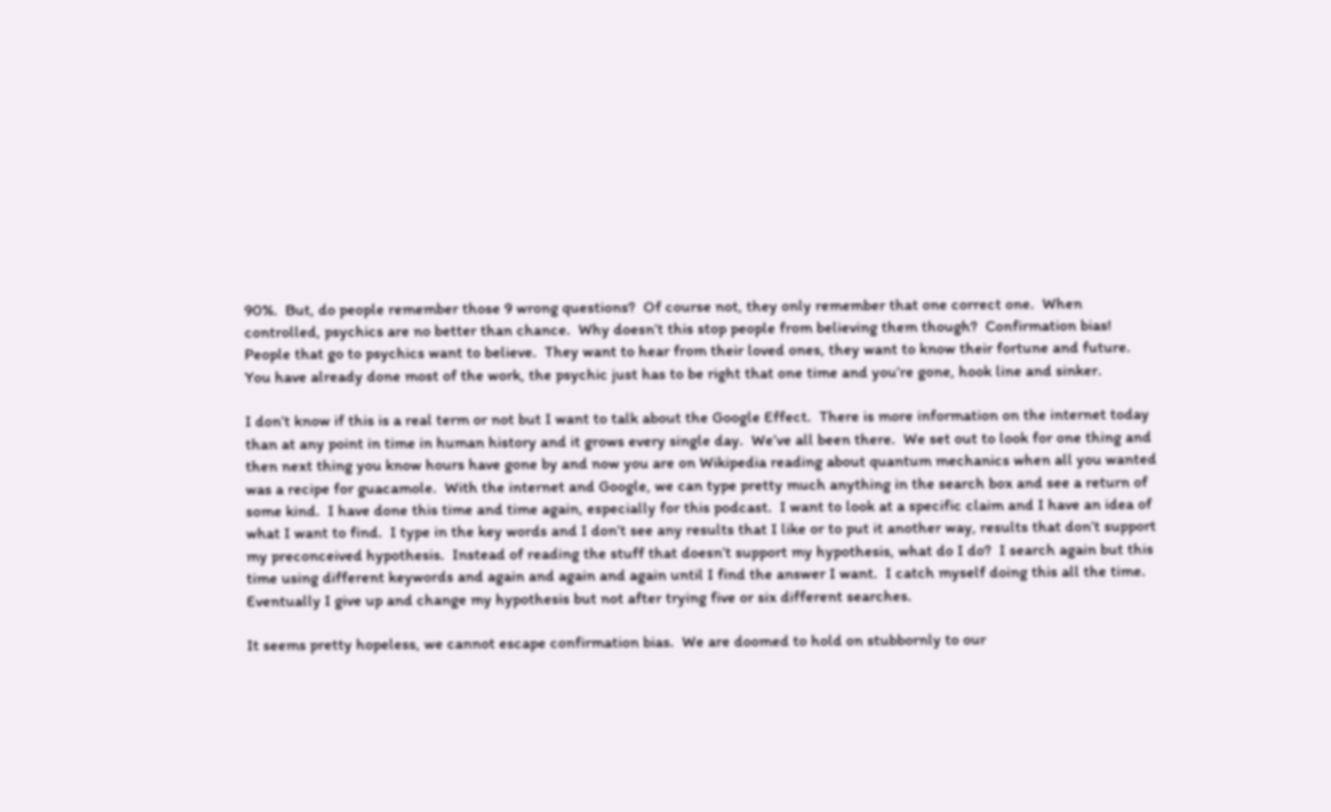90%.  But, do people remember those 9 wrong questions?  Of course not, they only remember that one correct one.  When controlled, psychics are no better than chance.  Why doesn’t this stop people from believing them though?  Confirmation bias!  People that go to psychics want to believe.  They want to hear from their loved ones, they want to know their fortune and future.  You have already done most of the work, the psychic just has to be right that one time and you’re gone, hook line and sinker.

I don’t know if this is a real term or not but I want to talk about the Google Effect.  There is more information on the internet today than at any point in time in human history and it grows every single day.  We’ve all been there.  We set out to look for one thing and then next thing you know hours have gone by and now you are on Wikipedia reading about quantum mechanics when all you wanted was a recipe for guacamole.  With the internet and Google, we can type pretty much anything in the search box and see a return of some kind.  I have done this time and time again, especially for this podcast.  I want to look at a specific claim and I have an idea of what I want to find.  I type in the key words and I don’t see any results that I like or to put it another way, results that don’t support my preconceived hypothesis.  Instead of reading the stuff that doesn’t support my hypothesis, what do I do?  I search again but this time using different keywords and again and again and again until I find the answer I want.  I catch myself doing this all the time.  Eventually I give up and change my hypothesis but not after trying five or six different searches.

It seems pretty hopeless, we cannot escape confirmation bias.  We are doomed to hold on stubbornly to our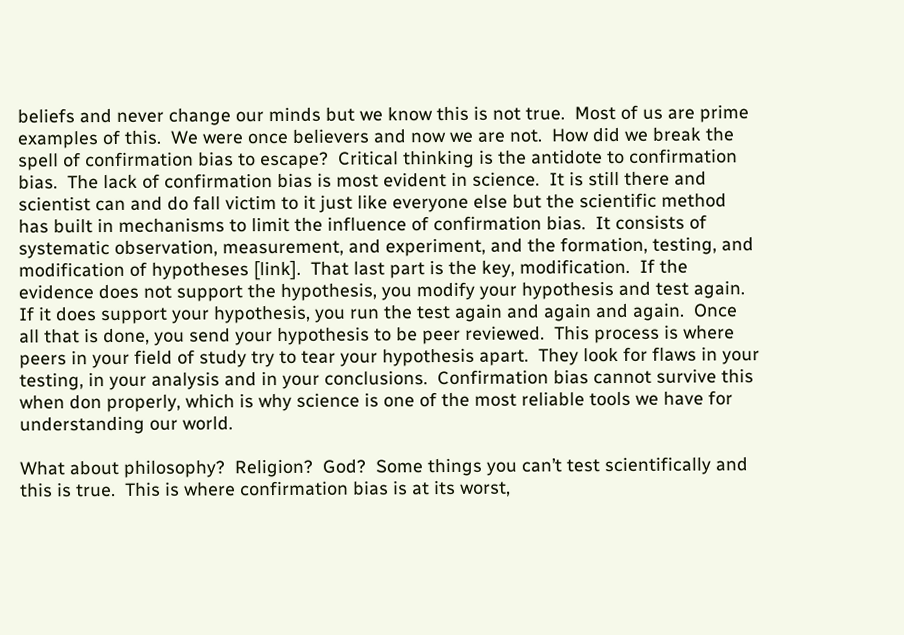beliefs and never change our minds but we know this is not true.  Most of us are prime examples of this.  We were once believers and now we are not.  How did we break the spell of confirmation bias to escape?  Critical thinking is the antidote to confirmation bias.  The lack of confirmation bias is most evident in science.  It is still there and scientist can and do fall victim to it just like everyone else but the scientific method has built in mechanisms to limit the influence of confirmation bias.  It consists of systematic observation, measurement, and experiment, and the formation, testing, and modification of hypotheses [link].  That last part is the key, modification.  If the evidence does not support the hypothesis, you modify your hypothesis and test again.  If it does support your hypothesis, you run the test again and again and again.  Once all that is done, you send your hypothesis to be peer reviewed.  This process is where peers in your field of study try to tear your hypothesis apart.  They look for flaws in your testing, in your analysis and in your conclusions.  Confirmation bias cannot survive this when don properly, which is why science is one of the most reliable tools we have for understanding our world.

What about philosophy?  Religion?  God?  Some things you can’t test scientifically and this is true.  This is where confirmation bias is at its worst,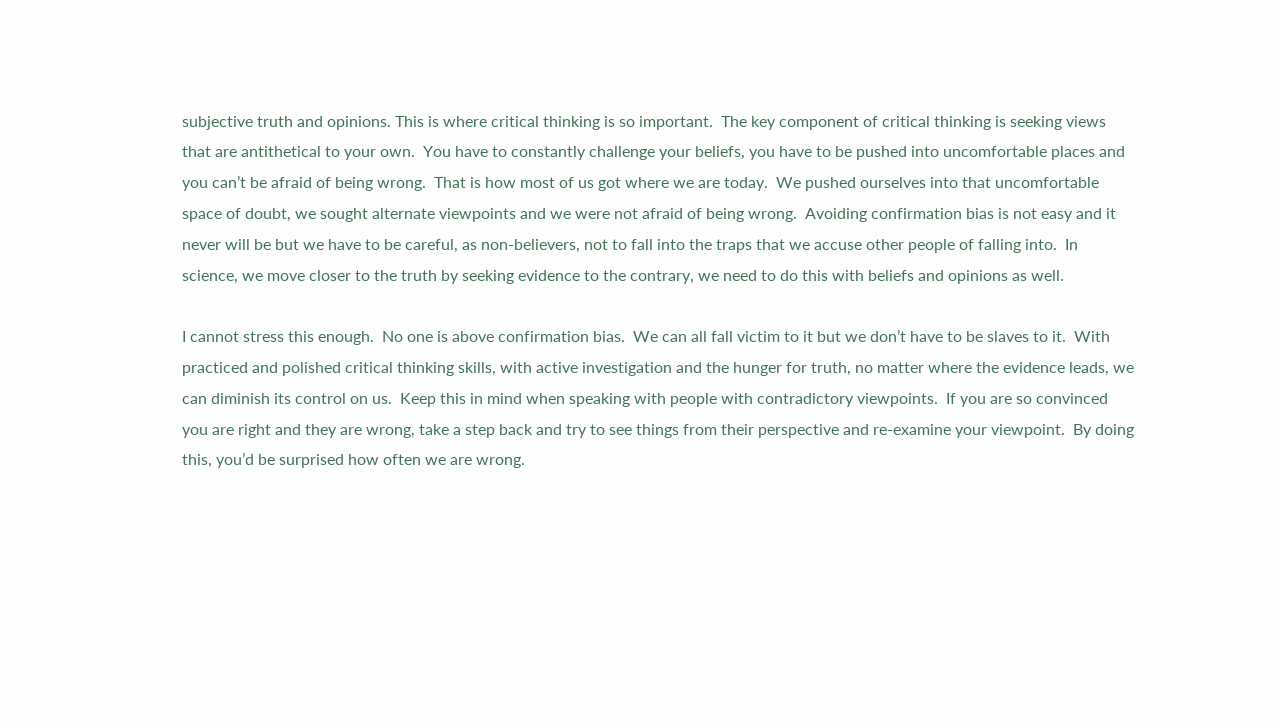subjective truth and opinions. This is where critical thinking is so important.  The key component of critical thinking is seeking views that are antithetical to your own.  You have to constantly challenge your beliefs, you have to be pushed into uncomfortable places and you can’t be afraid of being wrong.  That is how most of us got where we are today.  We pushed ourselves into that uncomfortable space of doubt, we sought alternate viewpoints and we were not afraid of being wrong.  Avoiding confirmation bias is not easy and it never will be but we have to be careful, as non-believers, not to fall into the traps that we accuse other people of falling into.  In science, we move closer to the truth by seeking evidence to the contrary, we need to do this with beliefs and opinions as well.

I cannot stress this enough.  No one is above confirmation bias.  We can all fall victim to it but we don’t have to be slaves to it.  With practiced and polished critical thinking skills, with active investigation and the hunger for truth, no matter where the evidence leads, we can diminish its control on us.  Keep this in mind when speaking with people with contradictory viewpoints.  If you are so convinced you are right and they are wrong, take a step back and try to see things from their perspective and re-examine your viewpoint.  By doing this, you’d be surprised how often we are wrong.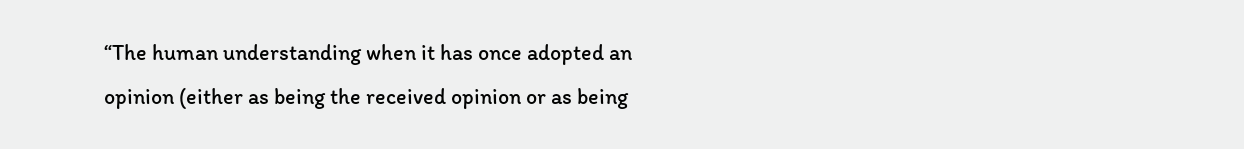“The human understanding when it has once adopted an opinion (either as being the received opinion or as being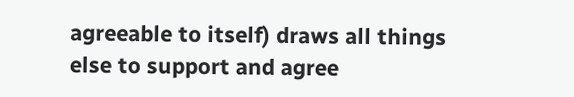agreeable to itself) draws all things else to support and agree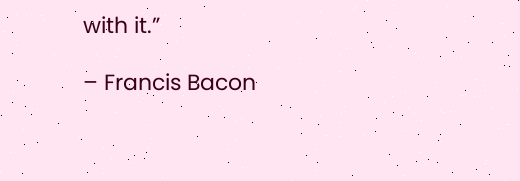with it.”

– Francis Bacon